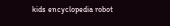kids encyclopedia robot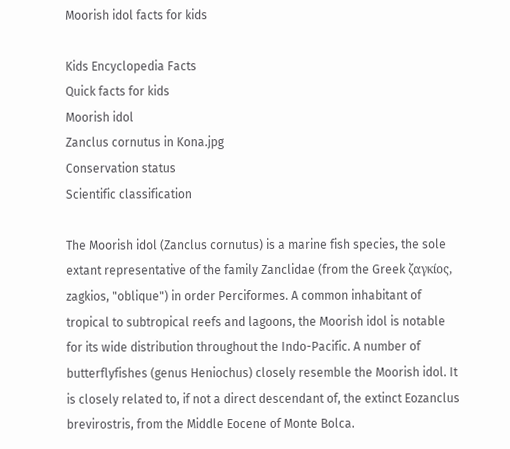Moorish idol facts for kids

Kids Encyclopedia Facts
Quick facts for kids
Moorish idol
Zanclus cornutus in Kona.jpg
Conservation status
Scientific classification

The Moorish idol (Zanclus cornutus) is a marine fish species, the sole extant representative of the family Zanclidae (from the Greek ζαγκίος, zagkios, "oblique") in order Perciformes. A common inhabitant of tropical to subtropical reefs and lagoons, the Moorish idol is notable for its wide distribution throughout the Indo-Pacific. A number of butterflyfishes (genus Heniochus) closely resemble the Moorish idol. It is closely related to, if not a direct descendant of, the extinct Eozanclus brevirostris, from the Middle Eocene of Monte Bolca.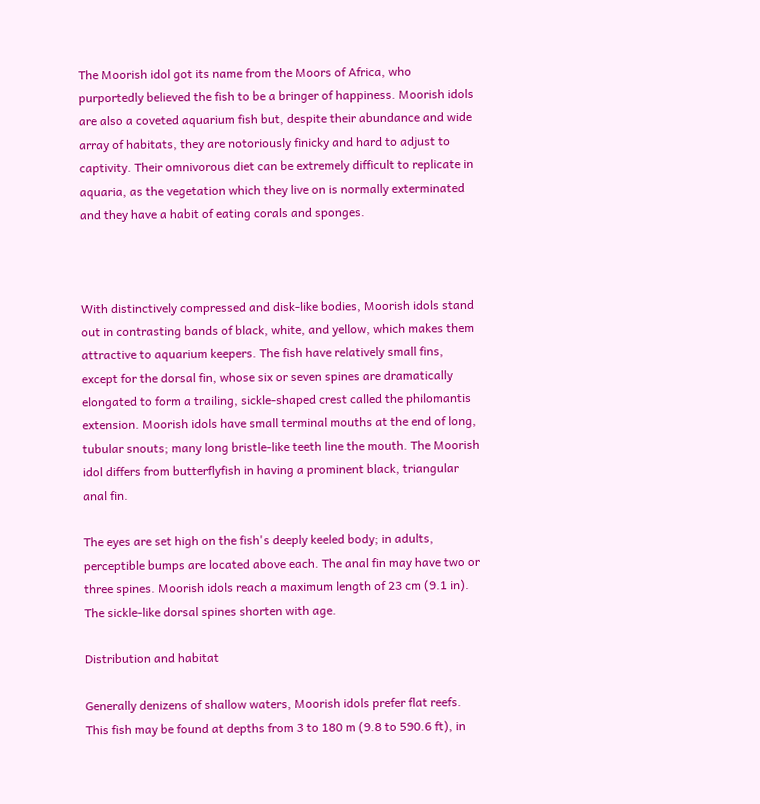The Moorish idol got its name from the Moors of Africa, who purportedly believed the fish to be a bringer of happiness. Moorish idols are also a coveted aquarium fish but, despite their abundance and wide array of habitats, they are notoriously finicky and hard to adjust to captivity. Their omnivorous diet can be extremely difficult to replicate in aquaria, as the vegetation which they live on is normally exterminated and they have a habit of eating corals and sponges.



With distinctively compressed and disk-like bodies, Moorish idols stand out in contrasting bands of black, white, and yellow, which makes them attractive to aquarium keepers. The fish have relatively small fins, except for the dorsal fin, whose six or seven spines are dramatically elongated to form a trailing, sickle-shaped crest called the philomantis extension. Moorish idols have small terminal mouths at the end of long, tubular snouts; many long bristle-like teeth line the mouth. The Moorish idol differs from butterflyfish in having a prominent black, triangular anal fin.

The eyes are set high on the fish's deeply keeled body; in adults, perceptible bumps are located above each. The anal fin may have two or three spines. Moorish idols reach a maximum length of 23 cm (9.1 in). The sickle-like dorsal spines shorten with age.

Distribution and habitat

Generally denizens of shallow waters, Moorish idols prefer flat reefs. This fish may be found at depths from 3 to 180 m (9.8 to 590.6 ft), in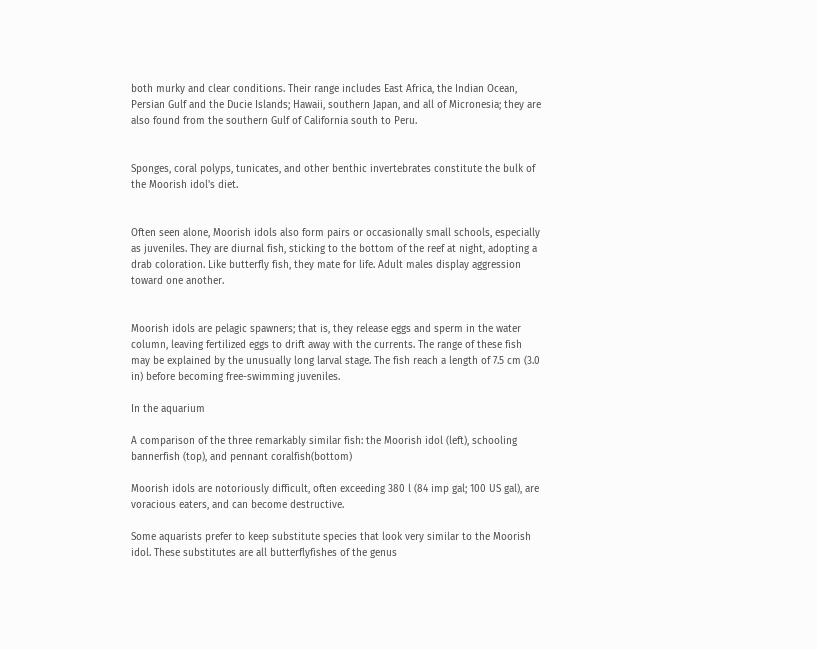both murky and clear conditions. Their range includes East Africa, the Indian Ocean, Persian Gulf and the Ducie Islands; Hawaii, southern Japan, and all of Micronesia; they are also found from the southern Gulf of California south to Peru.


Sponges, coral polyps, tunicates, and other benthic invertebrates constitute the bulk of the Moorish idol's diet.


Often seen alone, Moorish idols also form pairs or occasionally small schools, especially as juveniles. They are diurnal fish, sticking to the bottom of the reef at night, adopting a drab coloration. Like butterfly fish, they mate for life. Adult males display aggression toward one another.


Moorish idols are pelagic spawners; that is, they release eggs and sperm in the water column, leaving fertilized eggs to drift away with the currents. The range of these fish may be explained by the unusually long larval stage. The fish reach a length of 7.5 cm (3.0 in) before becoming free-swimming juveniles.

In the aquarium

A comparison of the three remarkably similar fish: the Moorish idol (left), schooling bannerfish (top), and pennant coralfish(bottom)

Moorish idols are notoriously difficult, often exceeding 380 l (84 imp gal; 100 US gal), are voracious eaters, and can become destructive.

Some aquarists prefer to keep substitute species that look very similar to the Moorish idol. These substitutes are all butterflyfishes of the genus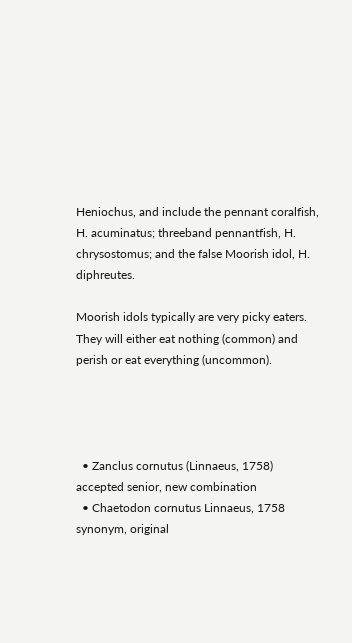Heniochus, and include the pennant coralfish, H. acuminatus; threeband pennantfish, H. chrysostomus; and the false Moorish idol, H. diphreutes.

Moorish idols typically are very picky eaters. They will either eat nothing (common) and perish or eat everything (uncommon).




  • Zanclus cornutus (Linnaeus, 1758) accepted senior, new combination
  • Chaetodon cornutus Linnaeus, 1758 synonym, original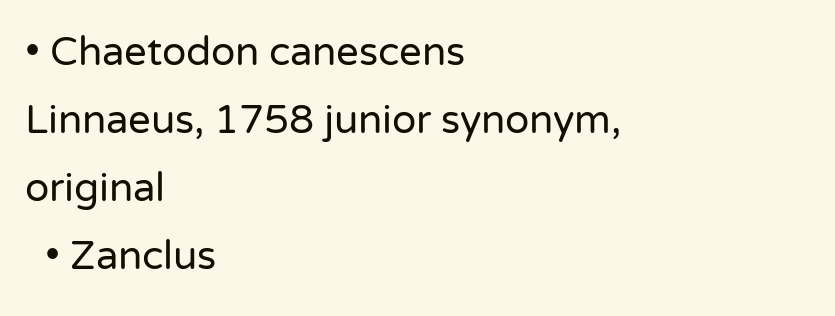• Chaetodon canescens Linnaeus, 1758 junior synonym, original
  • Zanclus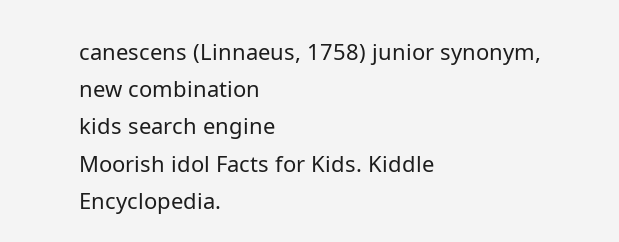canescens (Linnaeus, 1758) junior synonym, new combination
kids search engine
Moorish idol Facts for Kids. Kiddle Encyclopedia.